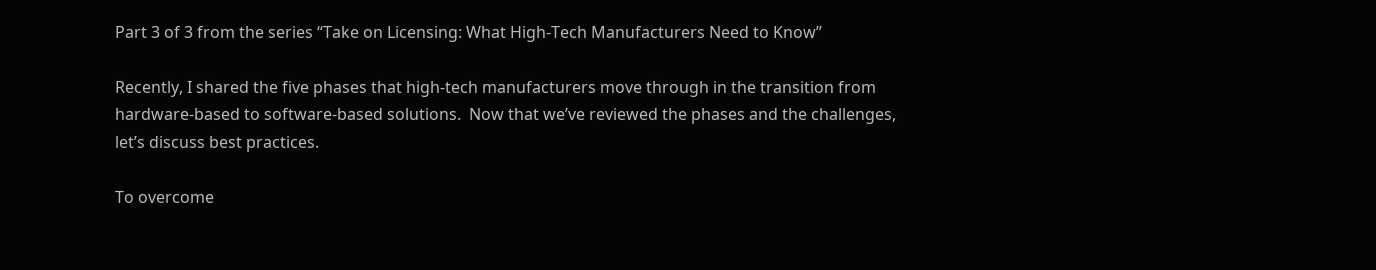Part 3 of 3 from the series “Take on Licensing: What High-Tech Manufacturers Need to Know”

Recently, I shared the five phases that high-tech manufacturers move through in the transition from hardware-based to software-based solutions.  Now that we’ve reviewed the phases and the challenges, let’s discuss best practices.

To overcome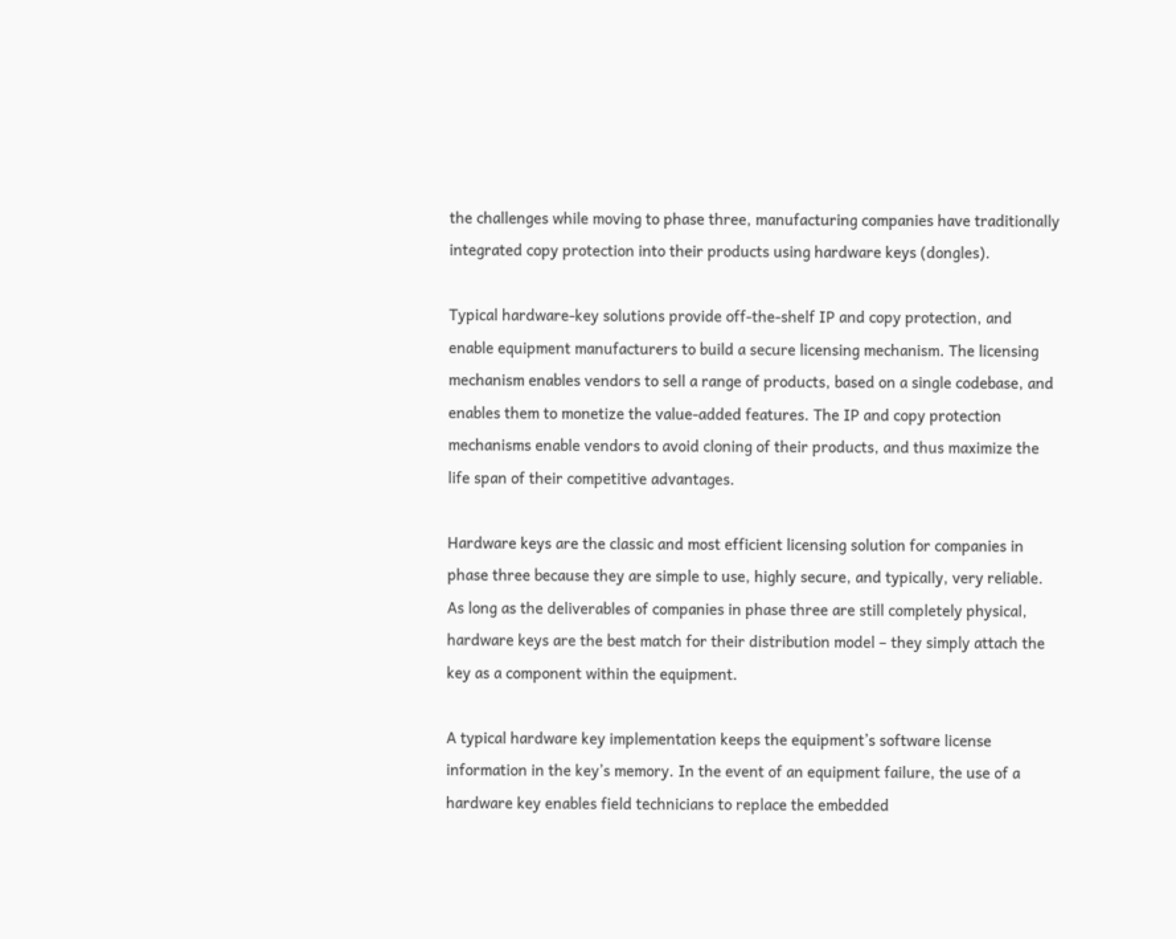the challenges while moving to phase three, manufacturing companies have traditionally integrated copy protection into their products using hardware keys (dongles).

Typical hardware-key solutions provide off-the-shelf IP and copy protection, and enable equipment manufacturers to build a secure licensing mechanism. The licensing mechanism enables vendors to sell a range of products, based on a single codebase, and enables them to monetize the value-added features. The IP and copy protection mechanisms enable vendors to avoid cloning of their products, and thus maximize the life span of their competitive advantages.

Hardware keys are the classic and most efficient licensing solution for companies in phase three because they are simple to use, highly secure, and typically, very reliable. As long as the deliverables of companies in phase three are still completely physical, hardware keys are the best match for their distribution model – they simply attach the key as a component within the equipment.

A typical hardware key implementation keeps the equipment’s software license information in the key’s memory. In the event of an equipment failure, the use of a hardware key enables field technicians to replace the embedded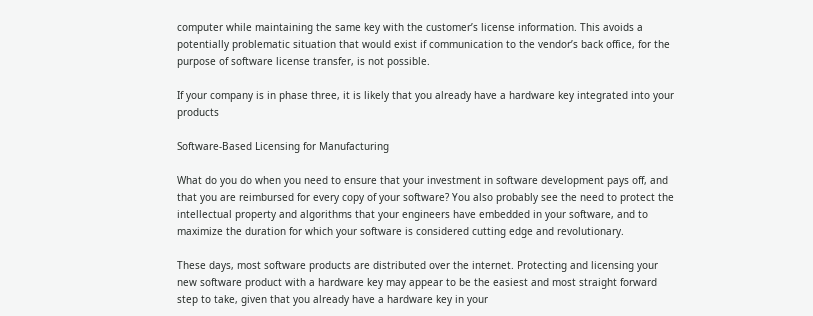computer while maintaining the same key with the customer’s license information. This avoids a potentially problematic situation that would exist if communication to the vendor’s back office, for the purpose of software license transfer, is not possible.

If your company is in phase three, it is likely that you already have a hardware key integrated into your products

Software-Based Licensing for Manufacturing

What do you do when you need to ensure that your investment in software development pays off, and that you are reimbursed for every copy of your software? You also probably see the need to protect the intellectual property and algorithms that your engineers have embedded in your software, and to maximize the duration for which your software is considered cutting edge and revolutionary.

These days, most software products are distributed over the internet. Protecting and licensing your new software product with a hardware key may appear to be the easiest and most straight forward step to take, given that you already have a hardware key in your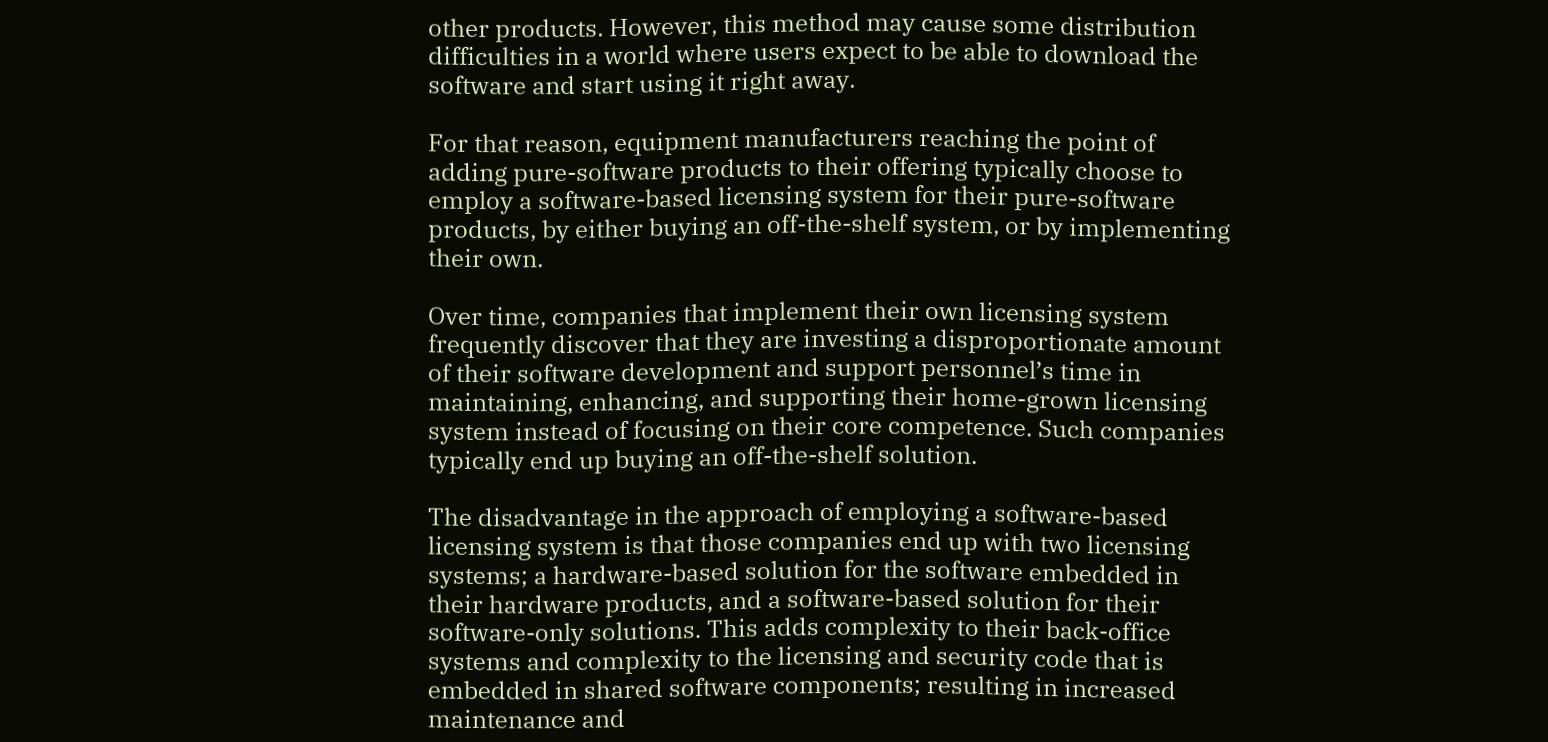other products. However, this method may cause some distribution difficulties in a world where users expect to be able to download the software and start using it right away.

For that reason, equipment manufacturers reaching the point of adding pure-software products to their offering typically choose to employ a software-based licensing system for their pure-software products, by either buying an off-the-shelf system, or by implementing their own.

Over time, companies that implement their own licensing system frequently discover that they are investing a disproportionate amount of their software development and support personnel’s time in maintaining, enhancing, and supporting their home-grown licensing system instead of focusing on their core competence. Such companies typically end up buying an off-the-shelf solution.

The disadvantage in the approach of employing a software-based licensing system is that those companies end up with two licensing systems; a hardware-based solution for the software embedded in their hardware products, and a software-based solution for their software-only solutions. This adds complexity to their back-office systems and complexity to the licensing and security code that is embedded in shared software components; resulting in increased maintenance and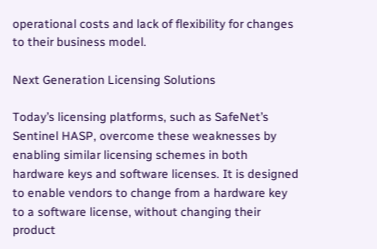operational costs and lack of flexibility for changes to their business model.

Next Generation Licensing Solutions

Today’s licensing platforms, such as SafeNet’s Sentinel HASP, overcome these weaknesses by enabling similar licensing schemes in both hardware keys and software licenses. It is designed to enable vendors to change from a hardware key to a software license, without changing their product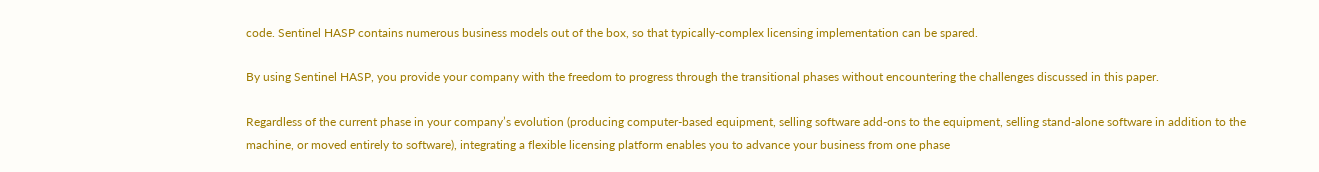code. Sentinel HASP contains numerous business models out of the box, so that typically-complex licensing implementation can be spared.

By using Sentinel HASP, you provide your company with the freedom to progress through the transitional phases without encountering the challenges discussed in this paper.

Regardless of the current phase in your company’s evolution (producing computer-based equipment, selling software add-ons to the equipment, selling stand-alone software in addition to the machine, or moved entirely to software), integrating a flexible licensing platform enables you to advance your business from one phase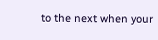to the next when your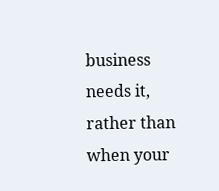business needs it, rather than when your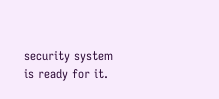security system is ready for it.